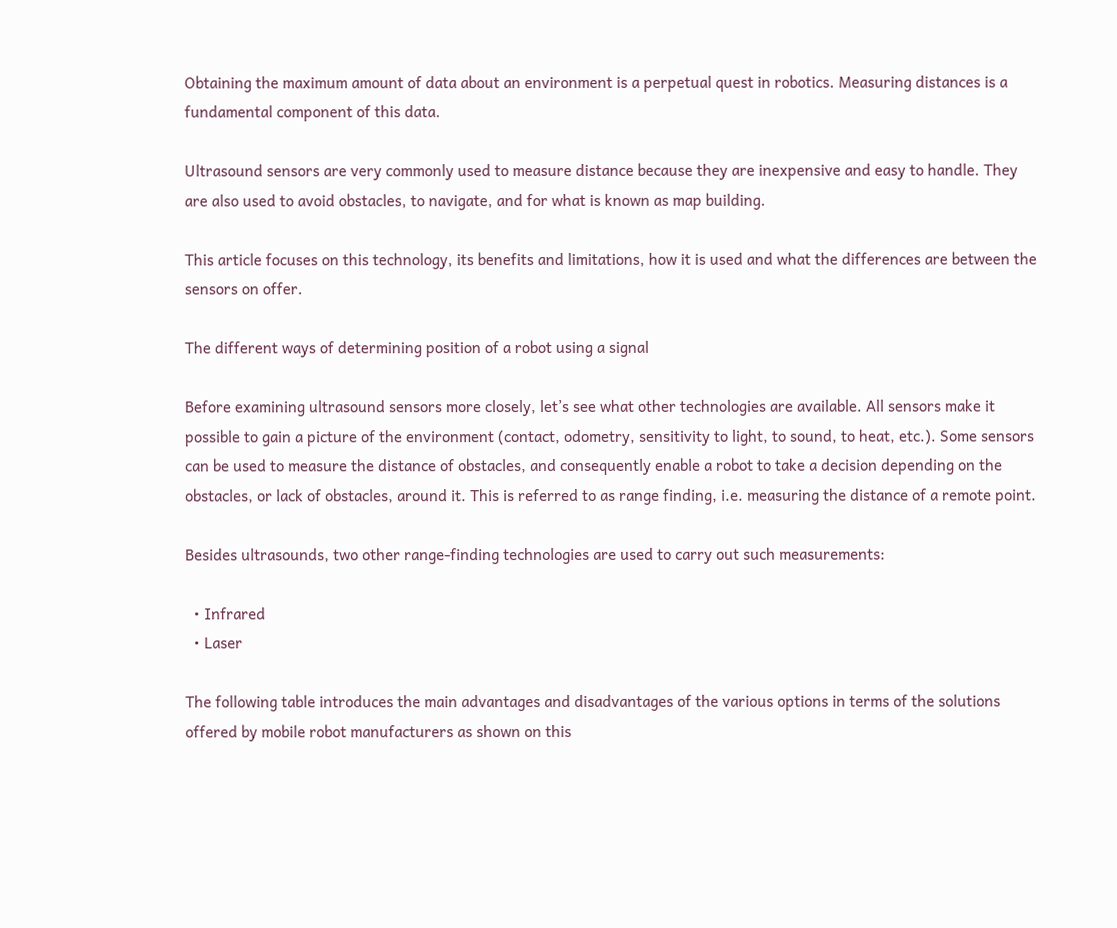Obtaining the maximum amount of data about an environment is a perpetual quest in robotics. Measuring distances is a fundamental component of this data.

Ultrasound sensors are very commonly used to measure distance because they are inexpensive and easy to handle. They are also used to avoid obstacles, to navigate, and for what is known as map building.

This article focuses on this technology, its benefits and limitations, how it is used and what the differences are between the sensors on offer.

The different ways of determining position of a robot using a signal

Before examining ultrasound sensors more closely, let’s see what other technologies are available. All sensors make it possible to gain a picture of the environment (contact, odometry, sensitivity to light, to sound, to heat, etc.). Some sensors can be used to measure the distance of obstacles, and consequently enable a robot to take a decision depending on the obstacles, or lack of obstacles, around it. This is referred to as range finding, i.e. measuring the distance of a remote point.

Besides ultrasounds, two other range-finding technologies are used to carry out such measurements:

  • Infrared
  • Laser

The following table introduces the main advantages and disadvantages of the various options in terms of the solutions offered by mobile robot manufacturers as shown on this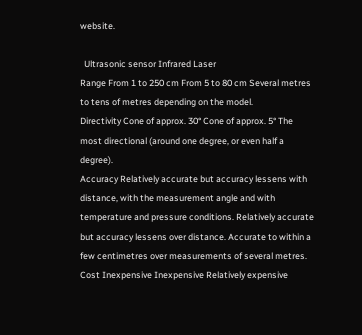website.

  Ultrasonic sensor Infrared Laser
Range From 1 to 250 cm From 5 to 80 cm Several metres to tens of metres depending on the model.
Directivity Cone of approx. 30° Cone of approx. 5° The most directional (around one degree, or even half a degree).
Accuracy Relatively accurate but accuracy lessens with distance, with the measurement angle and with temperature and pressure conditions. Relatively accurate but accuracy lessens over distance. Accurate to within a few centimetres over measurements of several metres.
Cost Inexpensive Inexpensive Relatively expensive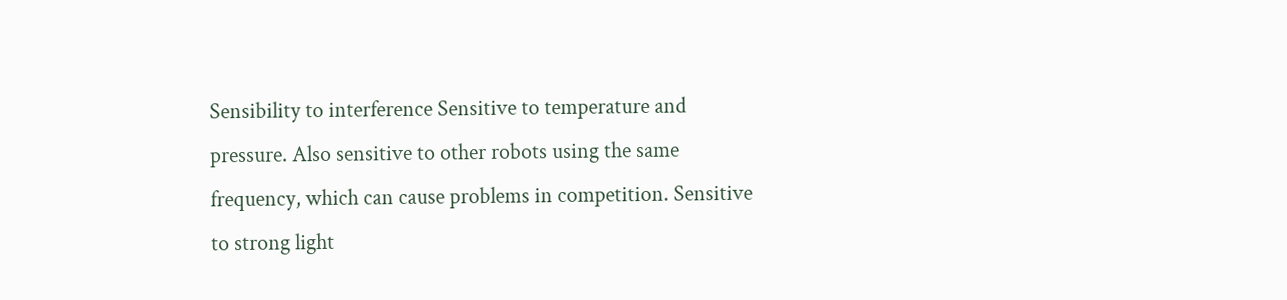Sensibility to interference Sensitive to temperature and pressure. Also sensitive to other robots using the same frequency, which can cause problems in competition. Sensitive to strong light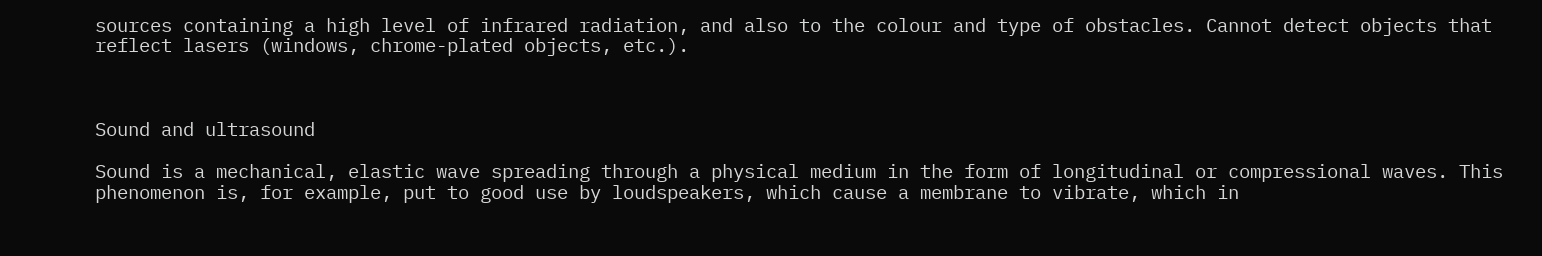sources containing a high level of infrared radiation, and also to the colour and type of obstacles. Cannot detect objects that reflect lasers (windows, chrome-plated objects, etc.).



Sound and ultrasound

Sound is a mechanical, elastic wave spreading through a physical medium in the form of longitudinal or compressional waves. This phenomenon is, for example, put to good use by loudspeakers, which cause a membrane to vibrate, which in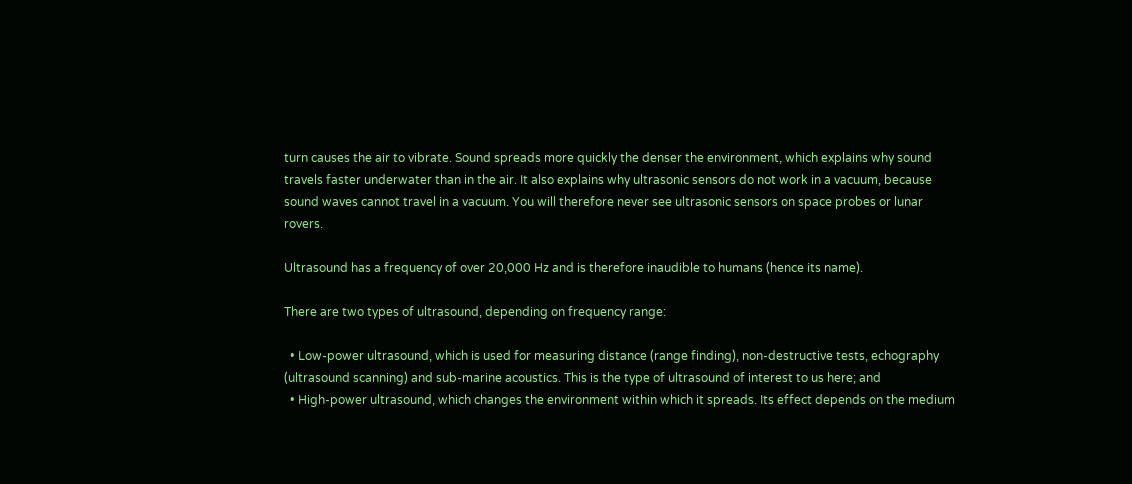turn causes the air to vibrate. Sound spreads more quickly the denser the environment, which explains why sound travels faster underwater than in the air. It also explains why ultrasonic sensors do not work in a vacuum, because sound waves cannot travel in a vacuum. You will therefore never see ultrasonic sensors on space probes or lunar rovers.

Ultrasound has a frequency of over 20,000 Hz and is therefore inaudible to humans (hence its name).

There are two types of ultrasound, depending on frequency range:

  • Low-power ultrasound, which is used for measuring distance (range finding), non-destructive tests, echography (ultrasound scanning) and sub-marine acoustics. This is the type of ultrasound of interest to us here; and
  • High-power ultrasound, which changes the environment within which it spreads. Its effect depends on the medium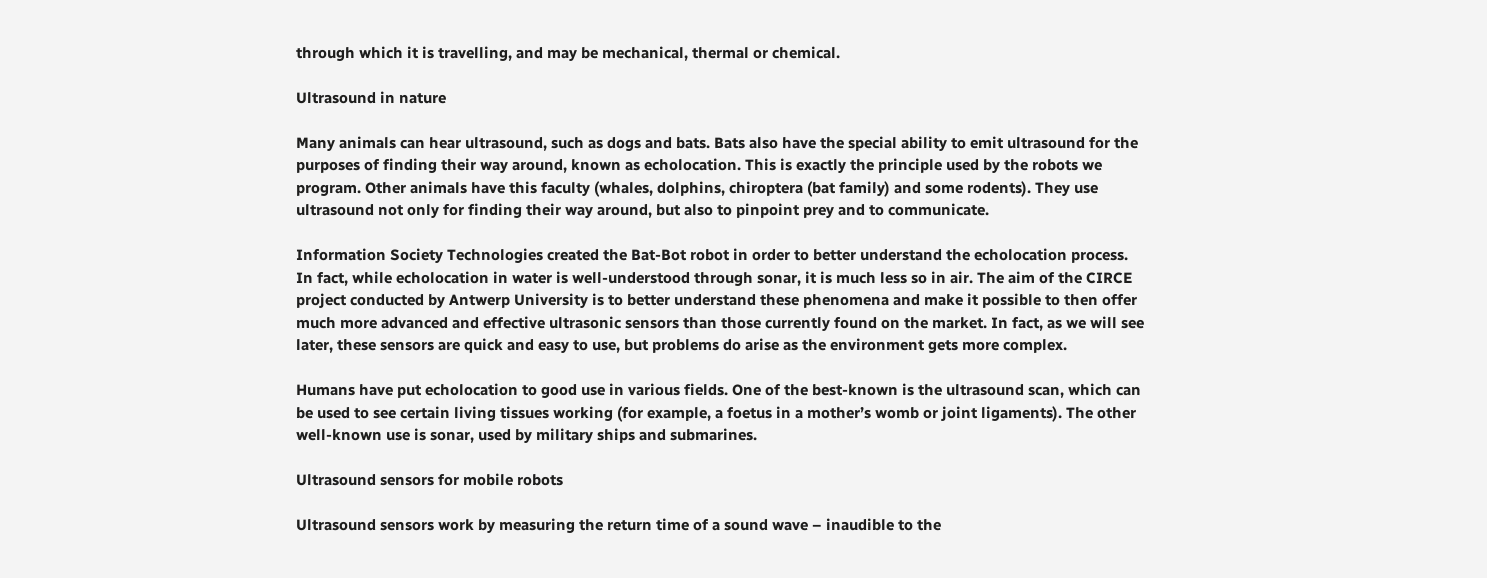through which it is travelling, and may be mechanical, thermal or chemical.

Ultrasound in nature

Many animals can hear ultrasound, such as dogs and bats. Bats also have the special ability to emit ultrasound for the purposes of finding their way around, known as echolocation. This is exactly the principle used by the robots we program. Other animals have this faculty (whales, dolphins, chiroptera (bat family) and some rodents). They use ultrasound not only for finding their way around, but also to pinpoint prey and to communicate.

Information Society Technologies created the Bat-Bot robot in order to better understand the echolocation process. In fact, while echolocation in water is well-understood through sonar, it is much less so in air. The aim of the CIRCE project conducted by Antwerp University is to better understand these phenomena and make it possible to then offer much more advanced and effective ultrasonic sensors than those currently found on the market. In fact, as we will see later, these sensors are quick and easy to use, but problems do arise as the environment gets more complex.

Humans have put echolocation to good use in various fields. One of the best-known is the ultrasound scan, which can be used to see certain living tissues working (for example, a foetus in a mother’s womb or joint ligaments). The other well-known use is sonar, used by military ships and submarines.

Ultrasound sensors for mobile robots

Ultrasound sensors work by measuring the return time of a sound wave – inaudible to the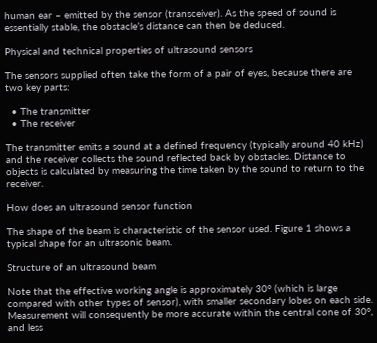human ear – emitted by the sensor (transceiver). As the speed of sound is essentially stable, the obstacle’s distance can then be deduced.

Physical and technical properties of ultrasound sensors

The sensors supplied often take the form of a pair of eyes, because there are two key parts:

  • The transmitter
  • The receiver

The transmitter emits a sound at a defined frequency (typically around 40 kHz) and the receiver collects the sound reflected back by obstacles. Distance to objects is calculated by measuring the time taken by the sound to return to the receiver.

How does an ultrasound sensor function

The shape of the beam is characteristic of the sensor used. Figure 1 shows a typical shape for an ultrasonic beam.

Structure of an ultrasound beam

Note that the effective working angle is approximately 30° (which is large compared with other types of sensor), with smaller secondary lobes on each side. Measurement will consequently be more accurate within the central cone of 30°, and less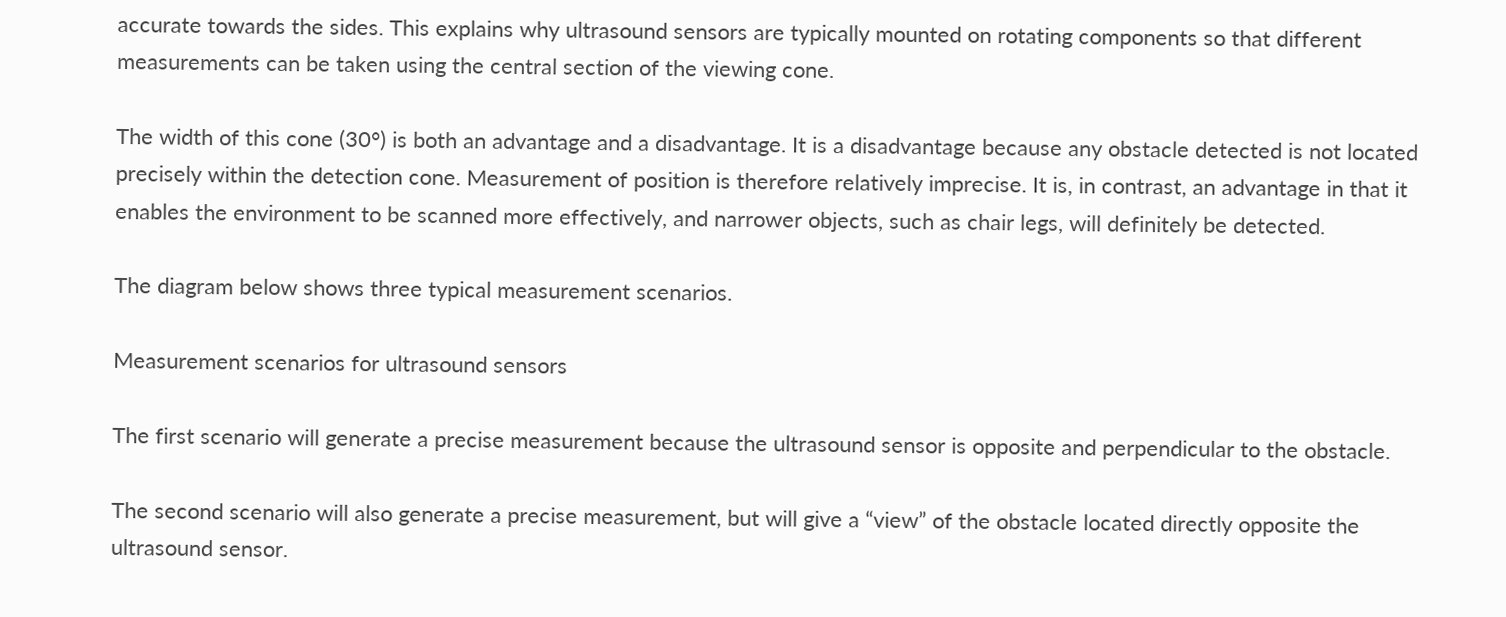accurate towards the sides. This explains why ultrasound sensors are typically mounted on rotating components so that different measurements can be taken using the central section of the viewing cone.

The width of this cone (30°) is both an advantage and a disadvantage. It is a disadvantage because any obstacle detected is not located precisely within the detection cone. Measurement of position is therefore relatively imprecise. It is, in contrast, an advantage in that it enables the environment to be scanned more effectively, and narrower objects, such as chair legs, will definitely be detected.

The diagram below shows three typical measurement scenarios.

Measurement scenarios for ultrasound sensors

The first scenario will generate a precise measurement because the ultrasound sensor is opposite and perpendicular to the obstacle.

The second scenario will also generate a precise measurement, but will give a “view” of the obstacle located directly opposite the ultrasound sensor.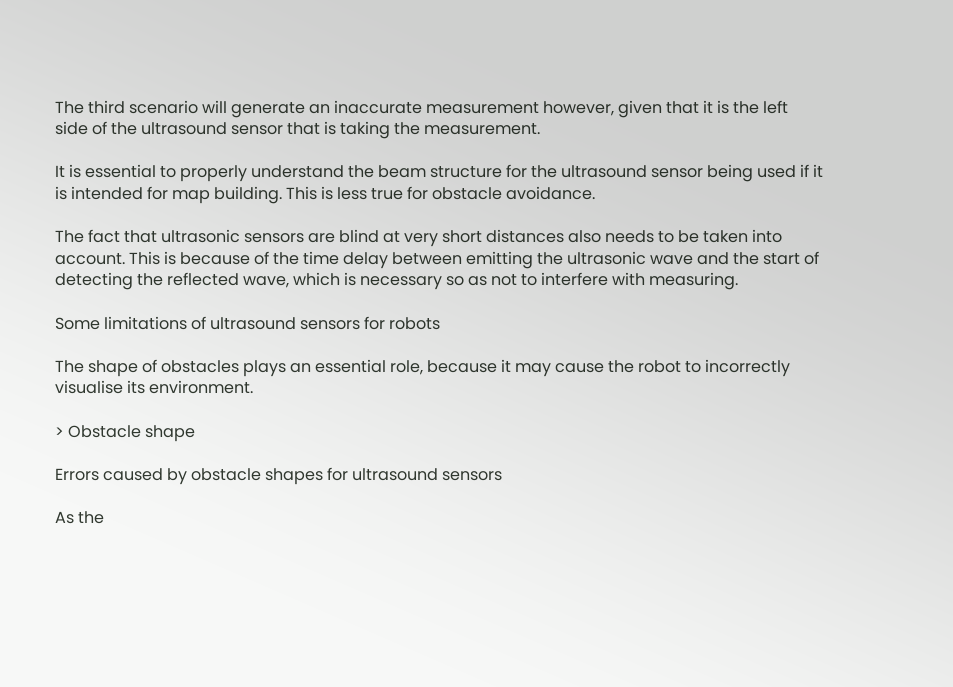The third scenario will generate an inaccurate measurement however, given that it is the left side of the ultrasound sensor that is taking the measurement.

It is essential to properly understand the beam structure for the ultrasound sensor being used if it is intended for map building. This is less true for obstacle avoidance.

The fact that ultrasonic sensors are blind at very short distances also needs to be taken into account. This is because of the time delay between emitting the ultrasonic wave and the start of detecting the reflected wave, which is necessary so as not to interfere with measuring.

Some limitations of ultrasound sensors for robots

The shape of obstacles plays an essential role, because it may cause the robot to incorrectly visualise its environment.

> Obstacle shape

Errors caused by obstacle shapes for ultrasound sensors

As the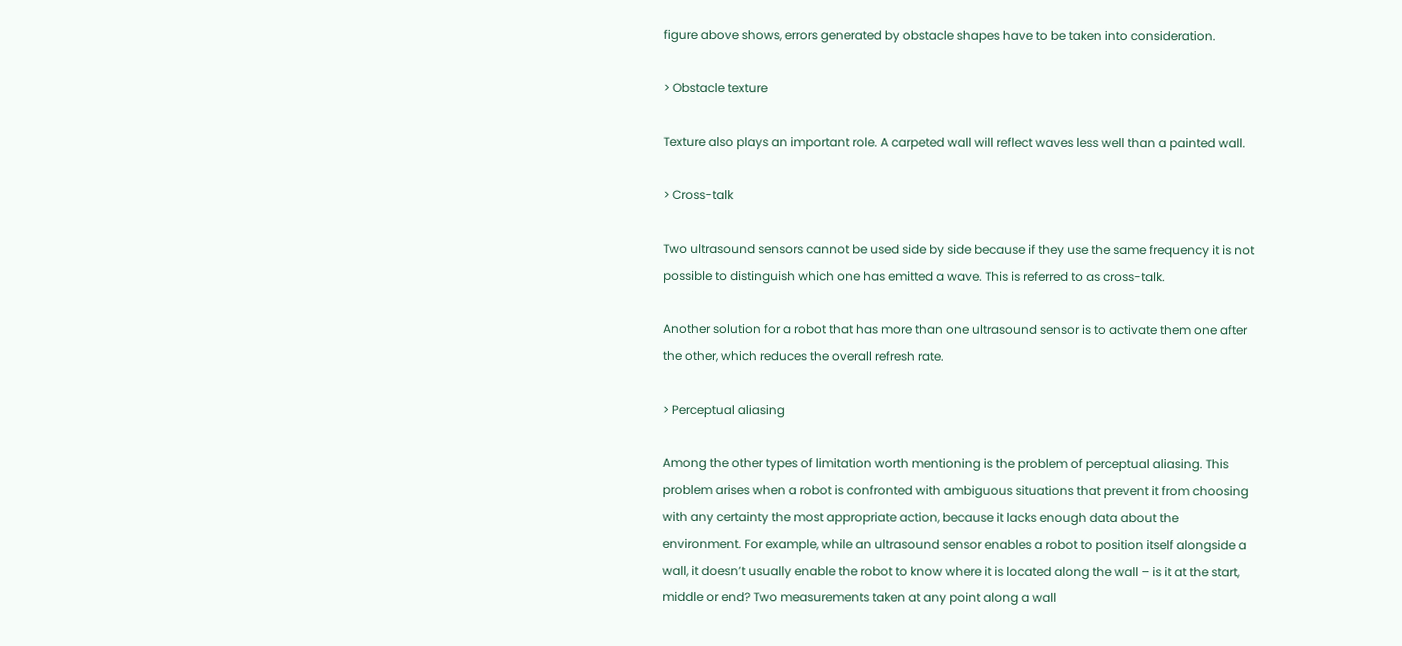figure above shows, errors generated by obstacle shapes have to be taken into consideration.

> Obstacle texture

Texture also plays an important role. A carpeted wall will reflect waves less well than a painted wall.

> Cross-talk

Two ultrasound sensors cannot be used side by side because if they use the same frequency it is not possible to distinguish which one has emitted a wave. This is referred to as cross-talk.

Another solution for a robot that has more than one ultrasound sensor is to activate them one after the other, which reduces the overall refresh rate.

> Perceptual aliasing

Among the other types of limitation worth mentioning is the problem of perceptual aliasing. This problem arises when a robot is confronted with ambiguous situations that prevent it from choosing with any certainty the most appropriate action, because it lacks enough data about the environment. For example, while an ultrasound sensor enables a robot to position itself alongside a wall, it doesn’t usually enable the robot to know where it is located along the wall – is it at the start, middle or end? Two measurements taken at any point along a wall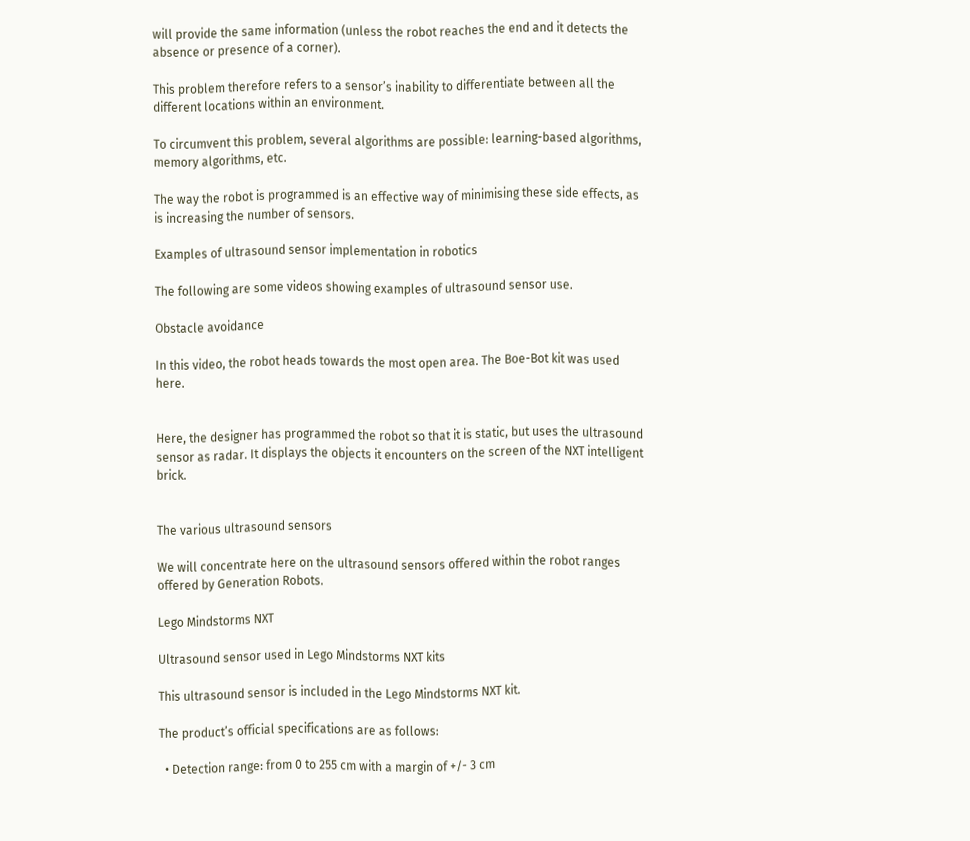will provide the same information (unless the robot reaches the end and it detects the absence or presence of a corner).

This problem therefore refers to a sensor’s inability to differentiate between all the different locations within an environment.

To circumvent this problem, several algorithms are possible: learning-based algorithms, memory algorithms, etc.

The way the robot is programmed is an effective way of minimising these side effects, as is increasing the number of sensors.

Examples of ultrasound sensor implementation in robotics

The following are some videos showing examples of ultrasound sensor use.

Obstacle avoidance

In this video, the robot heads towards the most open area. The Boe-Bot kit was used here.


Here, the designer has programmed the robot so that it is static, but uses the ultrasound sensor as radar. It displays the objects it encounters on the screen of the NXT intelligent brick.


The various ultrasound sensors

We will concentrate here on the ultrasound sensors offered within the robot ranges offered by Generation Robots.

Lego Mindstorms NXT

Ultrasound sensor used in Lego Mindstorms NXT kits

This ultrasound sensor is included in the Lego Mindstorms NXT kit.

The product’s official specifications are as follows:

  • Detection range: from 0 to 255 cm with a margin of +/- 3 cm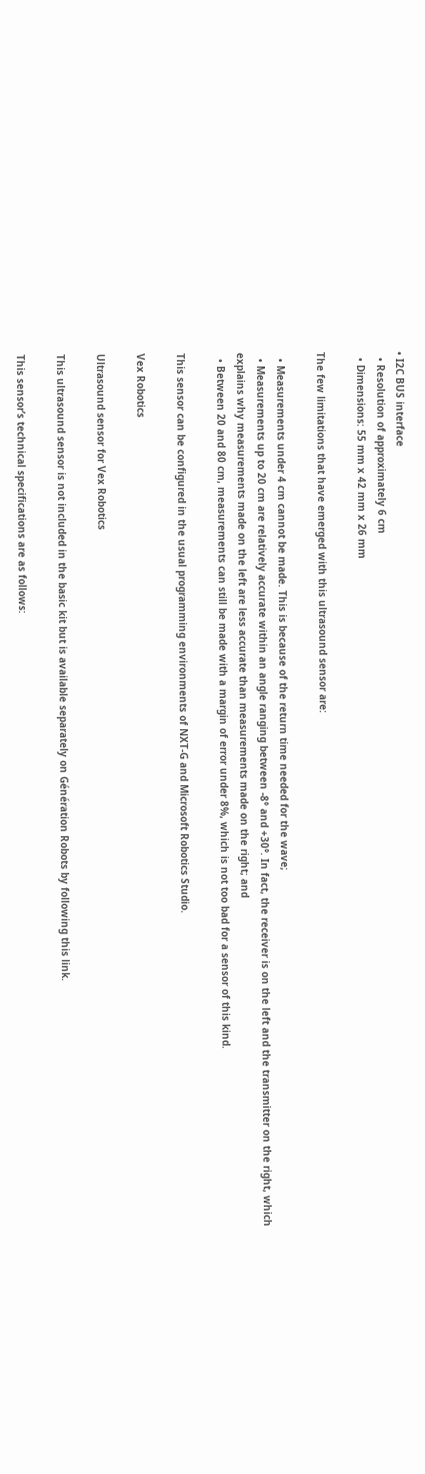• I2C BUS interface
  • Resolution of approximately 6 cm
  • Dimensions: 55 mm x 42 mm x 26 mm

The few limitations that have emerged with this ultrasound sensor are:

  • Measurements under 4 cm cannot be made. This is because of the return time needed for the wave;
  • Measurements up to 20 cm are relatively accurate within an angle ranging between -8° and +30°. In fact, the receiver is on the left and the transmitter on the right, which explains why measurements made on the left are less accurate than measurements made on the right; and
  • Between 20 and 80 cm, measurements can still be made with a margin of error under 8%, which is not too bad for a sensor of this kind.

This sensor can be configured in the usual programming environments of NXT-G and Microsoft Robotics Studio.

Vex Robotics

Ultrasound sensor for Vex Robotics

This ultrasound sensor is not included in the basic kit but is available separately on Génération Robots by following this link.

This sensor’s technical specifications are as follows: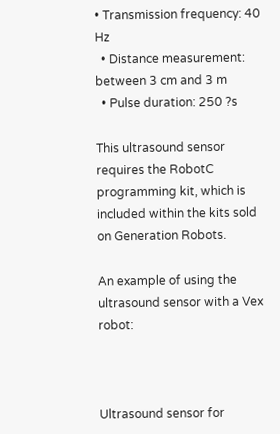• Transmission frequency: 40 Hz
  • Distance measurement: between 3 cm and 3 m
  • Pulse duration: 250 ?s

This ultrasound sensor requires the RobotC programming kit, which is included within the kits sold on Generation Robots.

An example of using the ultrasound sensor with a Vex robot:



Ultrasound sensor for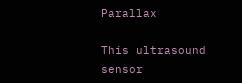Parallax

This ultrasound sensor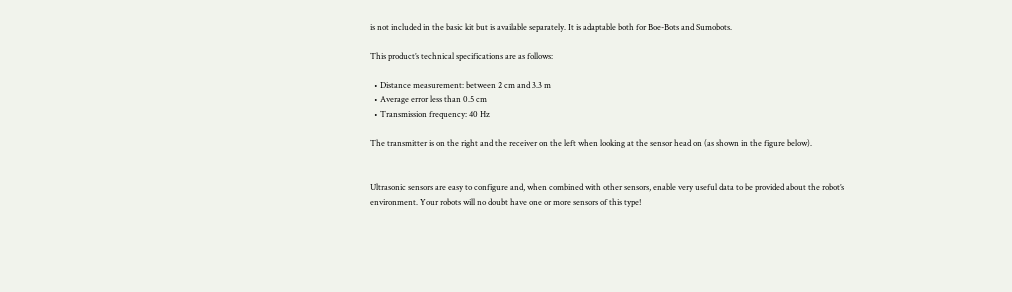is not included in the basic kit but is available separately. It is adaptable both for Boe-Bots and Sumobots.

This product’s technical specifications are as follows:

  • Distance measurement: between 2 cm and 3.3 m
  • Average error less than 0.5 cm
  • Transmission frequency: 40 Hz

The transmitter is on the right and the receiver on the left when looking at the sensor head on (as shown in the figure below).


Ultrasonic sensors are easy to configure and, when combined with other sensors, enable very useful data to be provided about the robot’s environment. Your robots will no doubt have one or more sensors of this type!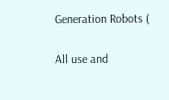Generation Robots (

All use and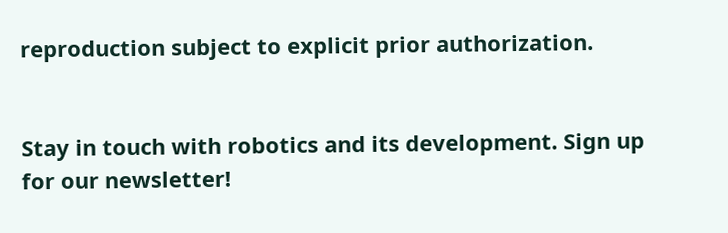reproduction subject to explicit prior authorization.


Stay in touch with robotics and its development. Sign up for our newsletter!